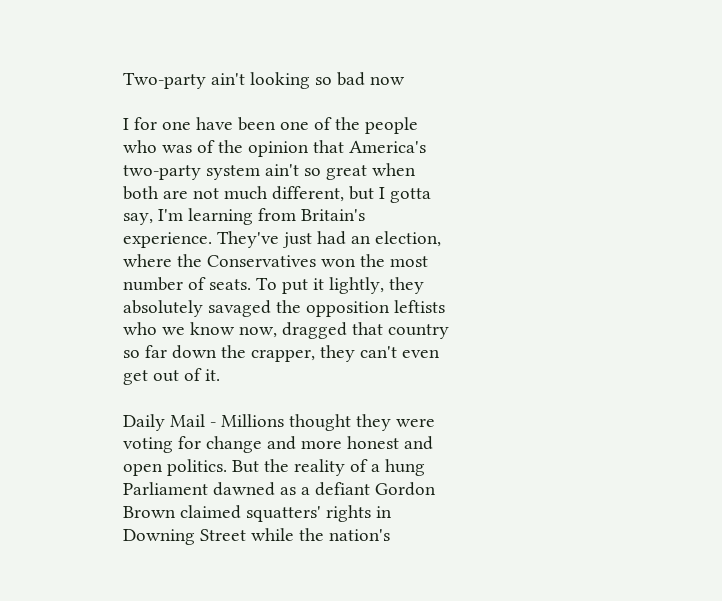Two-party ain't looking so bad now

I for one have been one of the people who was of the opinion that America's two-party system ain't so great when both are not much different, but I gotta say, I'm learning from Britain's experience. They've just had an election, where the Conservatives won the most number of seats. To put it lightly, they absolutely savaged the opposition leftists who we know now, dragged that country so far down the crapper, they can't even get out of it.

Daily Mail - Millions thought they were voting for change and more honest and open politics. But the reality of a hung Parliament dawned as a defiant Gordon Brown claimed squatters' rights in Downing Street while the nation's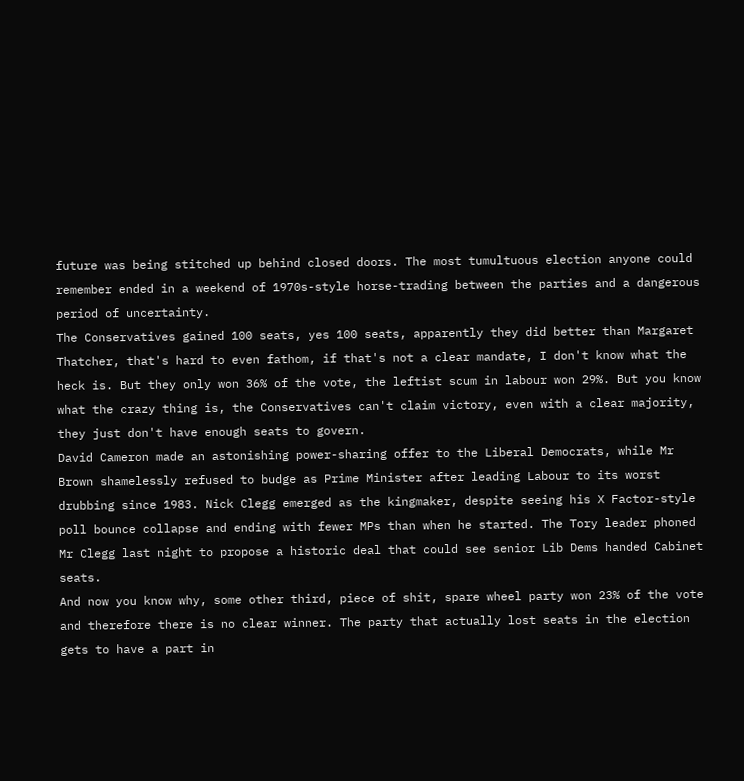future was being stitched up behind closed doors. The most tumultuous election anyone could remember ended in a weekend of 1970s-style horse-trading between the parties and a dangerous period of uncertainty.
The Conservatives gained 100 seats, yes 100 seats, apparently they did better than Margaret Thatcher, that's hard to even fathom, if that's not a clear mandate, I don't know what the heck is. But they only won 36% of the vote, the leftist scum in labour won 29%. But you know what the crazy thing is, the Conservatives can't claim victory, even with a clear majority, they just don't have enough seats to govern.
David Cameron made an astonishing power-sharing offer to the Liberal Democrats, while Mr Brown shamelessly refused to budge as Prime Minister after leading Labour to its worst drubbing since 1983. Nick Clegg emerged as the kingmaker, despite seeing his X Factor-style poll bounce collapse and ending with fewer MPs than when he started. The Tory leader phoned Mr Clegg last night to propose a historic deal that could see senior Lib Dems handed Cabinet seats.
And now you know why, some other third, piece of shit, spare wheel party won 23% of the vote and therefore there is no clear winner. The party that actually lost seats in the election gets to have a part in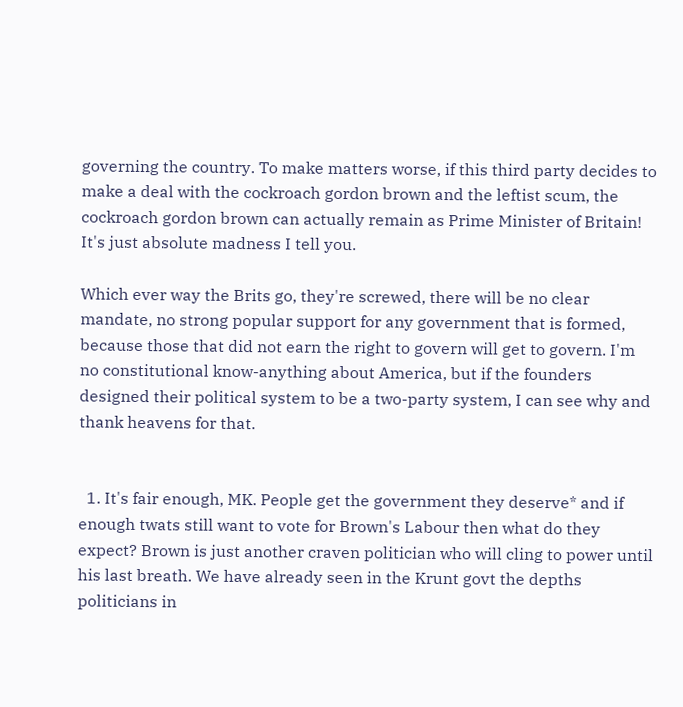governing the country. To make matters worse, if this third party decides to make a deal with the cockroach gordon brown and the leftist scum, the cockroach gordon brown can actually remain as Prime Minister of Britain! It's just absolute madness I tell you.

Which ever way the Brits go, they're screwed, there will be no clear mandate, no strong popular support for any government that is formed, because those that did not earn the right to govern will get to govern. I'm no constitutional know-anything about America, but if the founders designed their political system to be a two-party system, I can see why and thank heavens for that.


  1. It's fair enough, MK. People get the government they deserve* and if enough twats still want to vote for Brown's Labour then what do they expect? Brown is just another craven politician who will cling to power until his last breath. We have already seen in the Krunt govt the depths politicians in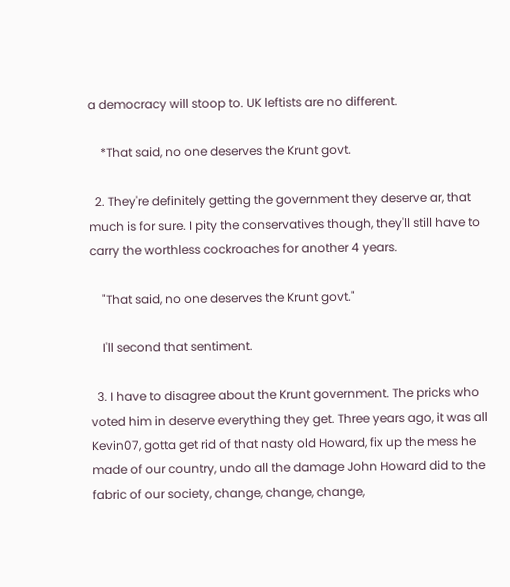a democracy will stoop to. UK leftists are no different.

    *That said, no one deserves the Krunt govt.

  2. They're definitely getting the government they deserve ar, that much is for sure. I pity the conservatives though, they'll still have to carry the worthless cockroaches for another 4 years.

    "That said, no one deserves the Krunt govt."

    I'll second that sentiment.

  3. I have to disagree about the Krunt government. The pricks who voted him in deserve everything they get. Three years ago, it was all Kevin07, gotta get rid of that nasty old Howard, fix up the mess he made of our country, undo all the damage John Howard did to the fabric of our society, change, change, change,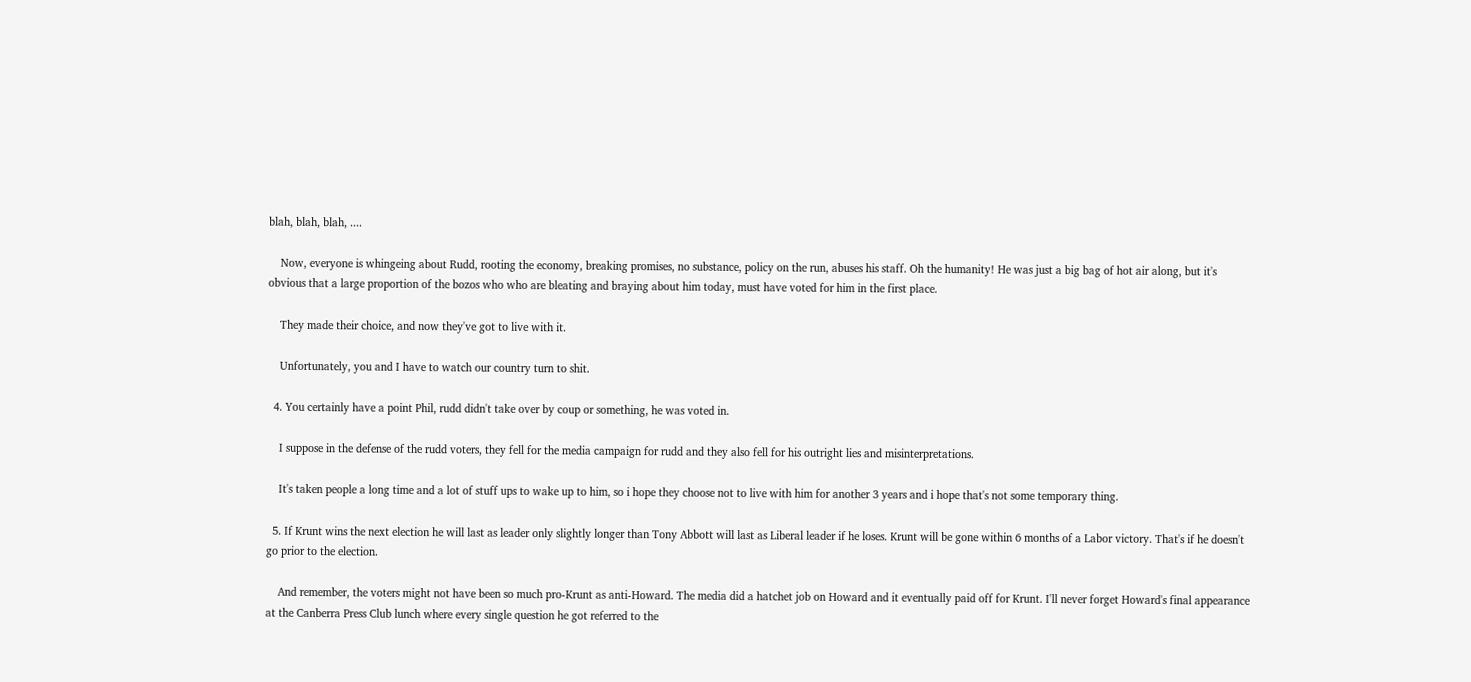blah, blah, blah, ....

    Now, everyone is whingeing about Rudd, rooting the economy, breaking promises, no substance, policy on the run, abuses his staff. Oh the humanity! He was just a big bag of hot air along, but it's obvious that a large proportion of the bozos who who are bleating and braying about him today, must have voted for him in the first place.

    They made their choice, and now they've got to live with it.

    Unfortunately, you and I have to watch our country turn to shit.

  4. You certainly have a point Phil, rudd didn't take over by coup or something, he was voted in.

    I suppose in the defense of the rudd voters, they fell for the media campaign for rudd and they also fell for his outright lies and misinterpretations.

    It's taken people a long time and a lot of stuff ups to wake up to him, so i hope they choose not to live with him for another 3 years and i hope that's not some temporary thing.

  5. If Krunt wins the next election he will last as leader only slightly longer than Tony Abbott will last as Liberal leader if he loses. Krunt will be gone within 6 months of a Labor victory. That's if he doesn't go prior to the election.

    And remember, the voters might not have been so much pro-Krunt as anti-Howard. The media did a hatchet job on Howard and it eventually paid off for Krunt. I'll never forget Howard's final appearance at the Canberra Press Club lunch where every single question he got referred to the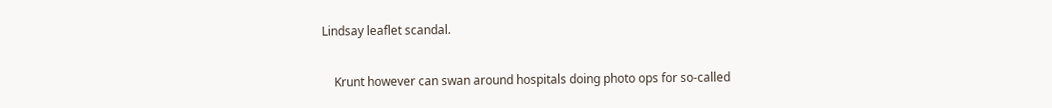Lindsay leaflet scandal.

    Krunt however can swan around hospitals doing photo ops for so-called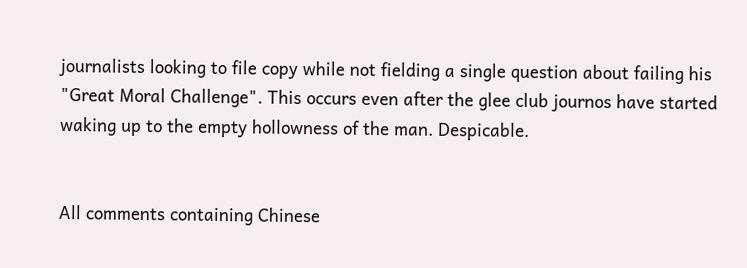journalists looking to file copy while not fielding a single question about failing his "Great Moral Challenge". This occurs even after the glee club journos have started waking up to the empty hollowness of the man. Despicable.


All comments containing Chinese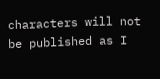characters will not be published as I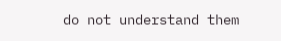do not understand them